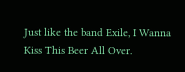Just like the band Exile, I Wanna Kiss This Beer All Over.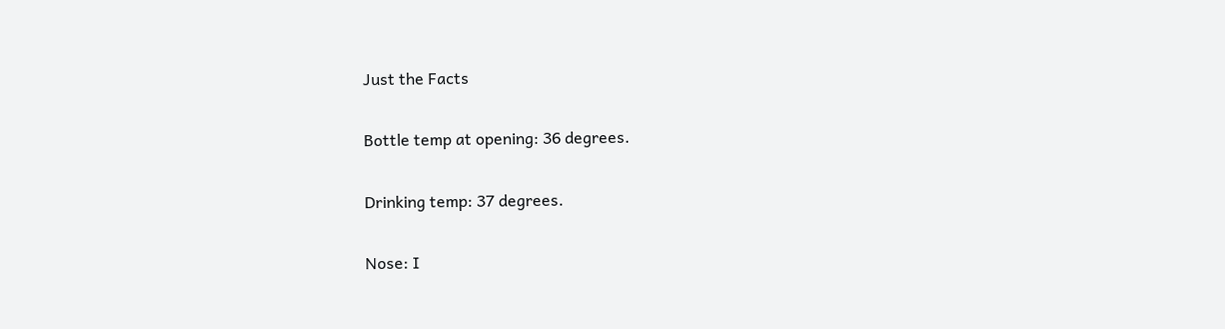Just the Facts

Bottle temp at opening: 36 degrees.

Drinking temp: 37 degrees.

Nose: I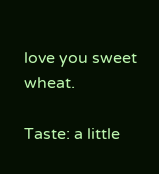love you sweet wheat.

Taste: a little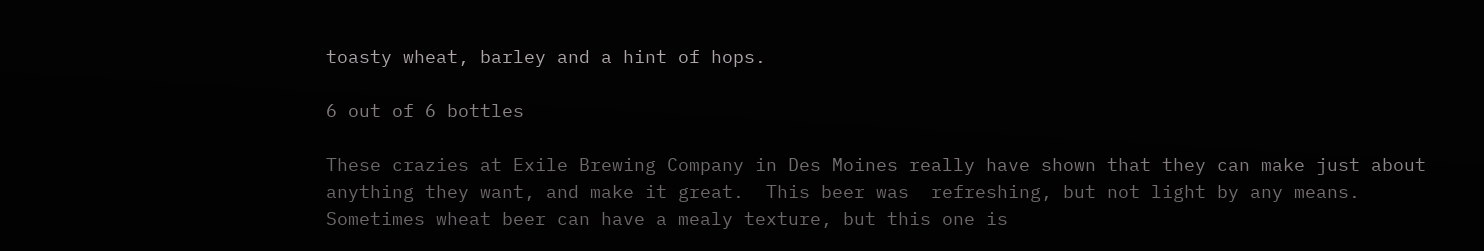toasty wheat, barley and a hint of hops.

6 out of 6 bottles

These crazies at Exile Brewing Company in Des Moines really have shown that they can make just about anything they want, and make it great.  This beer was  refreshing, but not light by any means.  Sometimes wheat beer can have a mealy texture, but this one is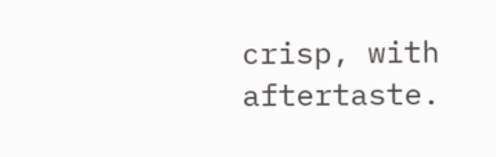crisp, with  aftertaste.